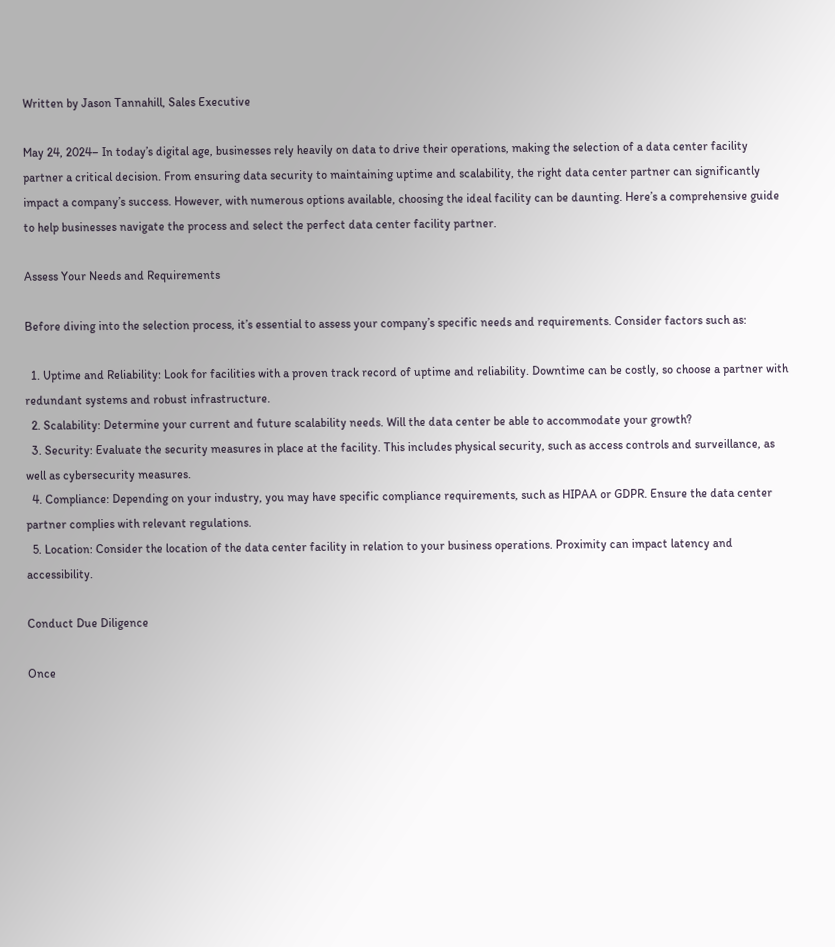Written by Jason Tannahill, Sales Executive

May 24, 2024– In today’s digital age, businesses rely heavily on data to drive their operations, making the selection of a data center facility partner a critical decision. From ensuring data security to maintaining uptime and scalability, the right data center partner can significantly impact a company’s success. However, with numerous options available, choosing the ideal facility can be daunting. Here’s a comprehensive guide to help businesses navigate the process and select the perfect data center facility partner.

Assess Your Needs and Requirements

Before diving into the selection process, it’s essential to assess your company’s specific needs and requirements. Consider factors such as:

  1. Uptime and Reliability: Look for facilities with a proven track record of uptime and reliability. Downtime can be costly, so choose a partner with redundant systems and robust infrastructure.
  2. Scalability: Determine your current and future scalability needs. Will the data center be able to accommodate your growth?
  3. Security: Evaluate the security measures in place at the facility. This includes physical security, such as access controls and surveillance, as well as cybersecurity measures.
  4. Compliance: Depending on your industry, you may have specific compliance requirements, such as HIPAA or GDPR. Ensure the data center partner complies with relevant regulations.
  5. Location: Consider the location of the data center facility in relation to your business operations. Proximity can impact latency and accessibility.

Conduct Due Diligence

Once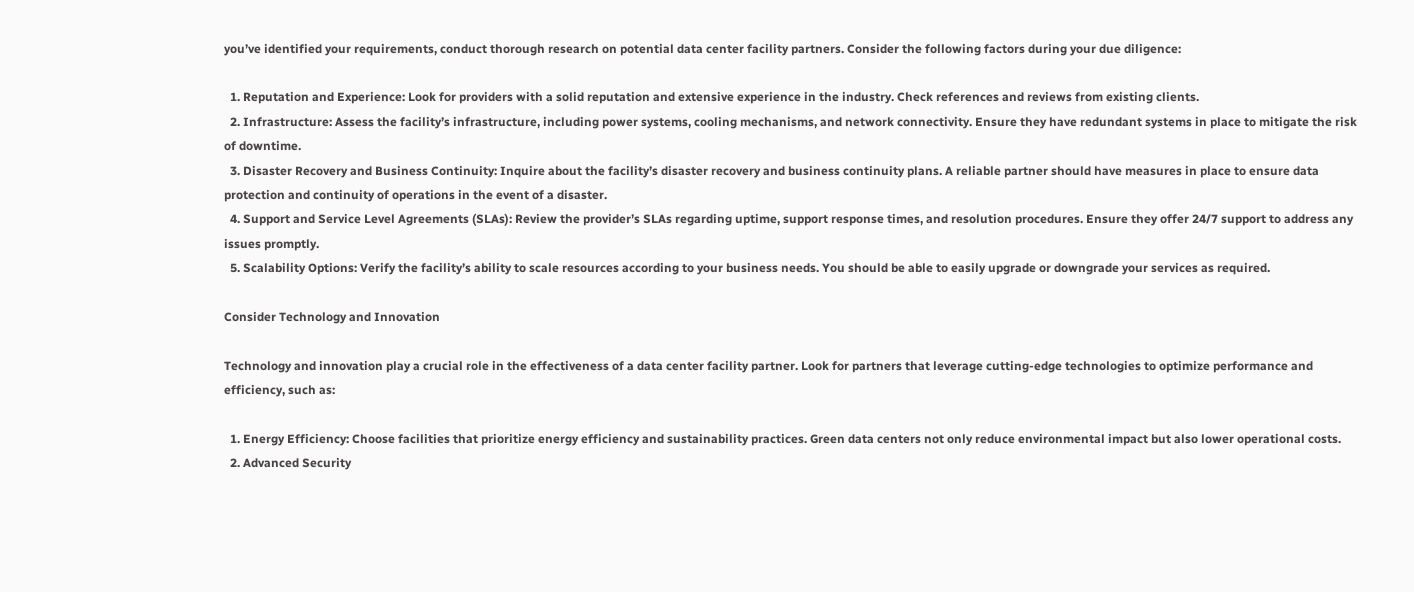you’ve identified your requirements, conduct thorough research on potential data center facility partners. Consider the following factors during your due diligence:

  1. Reputation and Experience: Look for providers with a solid reputation and extensive experience in the industry. Check references and reviews from existing clients.
  2. Infrastructure: Assess the facility’s infrastructure, including power systems, cooling mechanisms, and network connectivity. Ensure they have redundant systems in place to mitigate the risk of downtime.
  3. Disaster Recovery and Business Continuity: Inquire about the facility’s disaster recovery and business continuity plans. A reliable partner should have measures in place to ensure data protection and continuity of operations in the event of a disaster.
  4. Support and Service Level Agreements (SLAs): Review the provider’s SLAs regarding uptime, support response times, and resolution procedures. Ensure they offer 24/7 support to address any issues promptly.
  5. Scalability Options: Verify the facility’s ability to scale resources according to your business needs. You should be able to easily upgrade or downgrade your services as required.

Consider Technology and Innovation

Technology and innovation play a crucial role in the effectiveness of a data center facility partner. Look for partners that leverage cutting-edge technologies to optimize performance and efficiency, such as:

  1. Energy Efficiency: Choose facilities that prioritize energy efficiency and sustainability practices. Green data centers not only reduce environmental impact but also lower operational costs.
  2. Advanced Security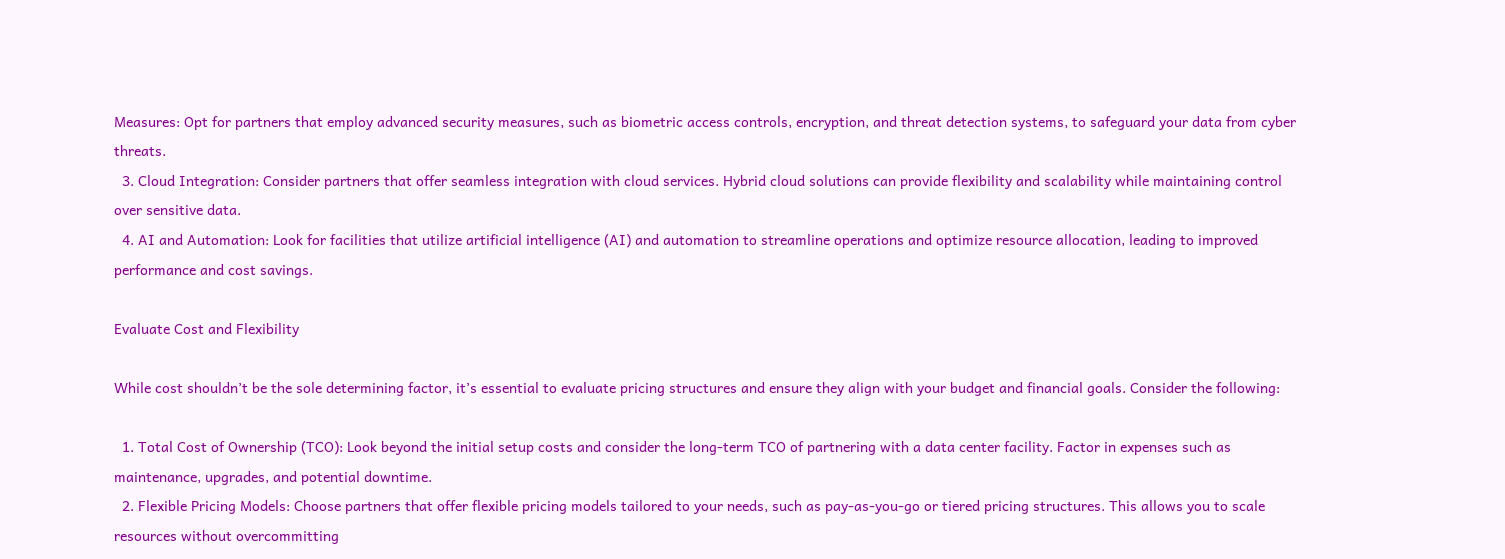Measures: Opt for partners that employ advanced security measures, such as biometric access controls, encryption, and threat detection systems, to safeguard your data from cyber threats.
  3. Cloud Integration: Consider partners that offer seamless integration with cloud services. Hybrid cloud solutions can provide flexibility and scalability while maintaining control over sensitive data.
  4. AI and Automation: Look for facilities that utilize artificial intelligence (AI) and automation to streamline operations and optimize resource allocation, leading to improved performance and cost savings.

Evaluate Cost and Flexibility

While cost shouldn’t be the sole determining factor, it’s essential to evaluate pricing structures and ensure they align with your budget and financial goals. Consider the following:

  1. Total Cost of Ownership (TCO): Look beyond the initial setup costs and consider the long-term TCO of partnering with a data center facility. Factor in expenses such as maintenance, upgrades, and potential downtime.
  2. Flexible Pricing Models: Choose partners that offer flexible pricing models tailored to your needs, such as pay-as-you-go or tiered pricing structures. This allows you to scale resources without overcommitting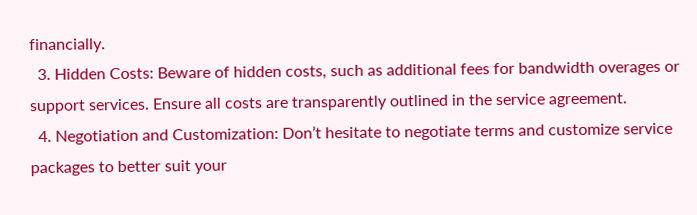financially.
  3. Hidden Costs: Beware of hidden costs, such as additional fees for bandwidth overages or support services. Ensure all costs are transparently outlined in the service agreement.
  4. Negotiation and Customization: Don’t hesitate to negotiate terms and customize service packages to better suit your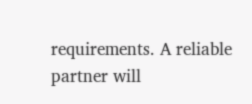requirements. A reliable partner will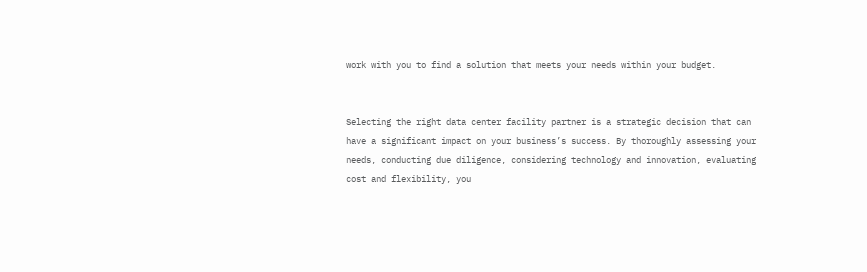work with you to find a solution that meets your needs within your budget.


Selecting the right data center facility partner is a strategic decision that can have a significant impact on your business’s success. By thoroughly assessing your needs, conducting due diligence, considering technology and innovation, evaluating cost and flexibility, you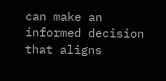can make an informed decision that aligns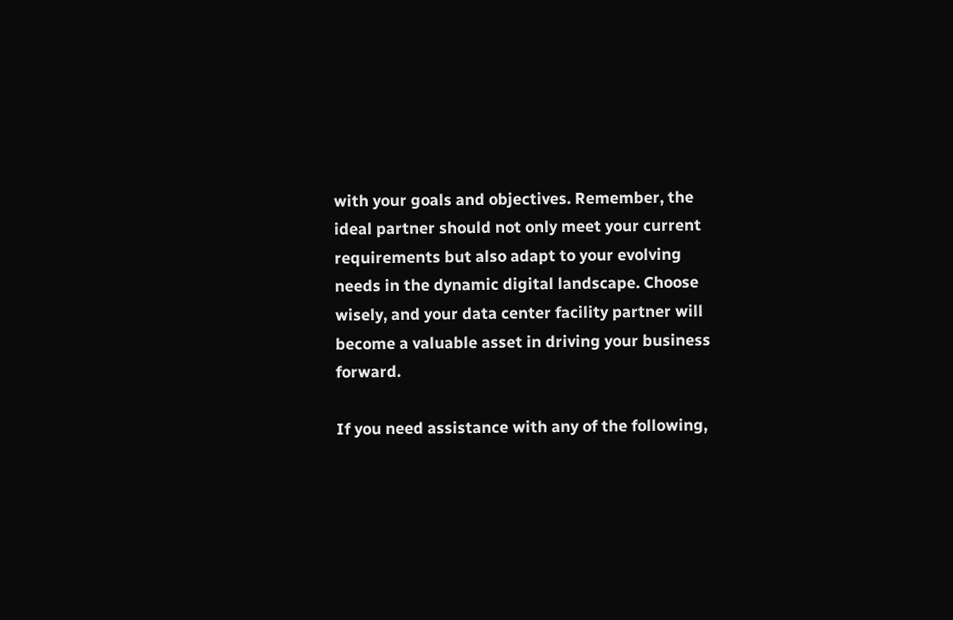with your goals and objectives. Remember, the ideal partner should not only meet your current requirements but also adapt to your evolving needs in the dynamic digital landscape. Choose wisely, and your data center facility partner will become a valuable asset in driving your business forward.

If you need assistance with any of the following,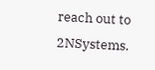reach out to 2NSystems.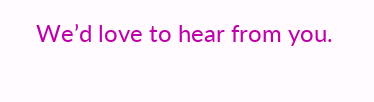We’d love to hear from you.